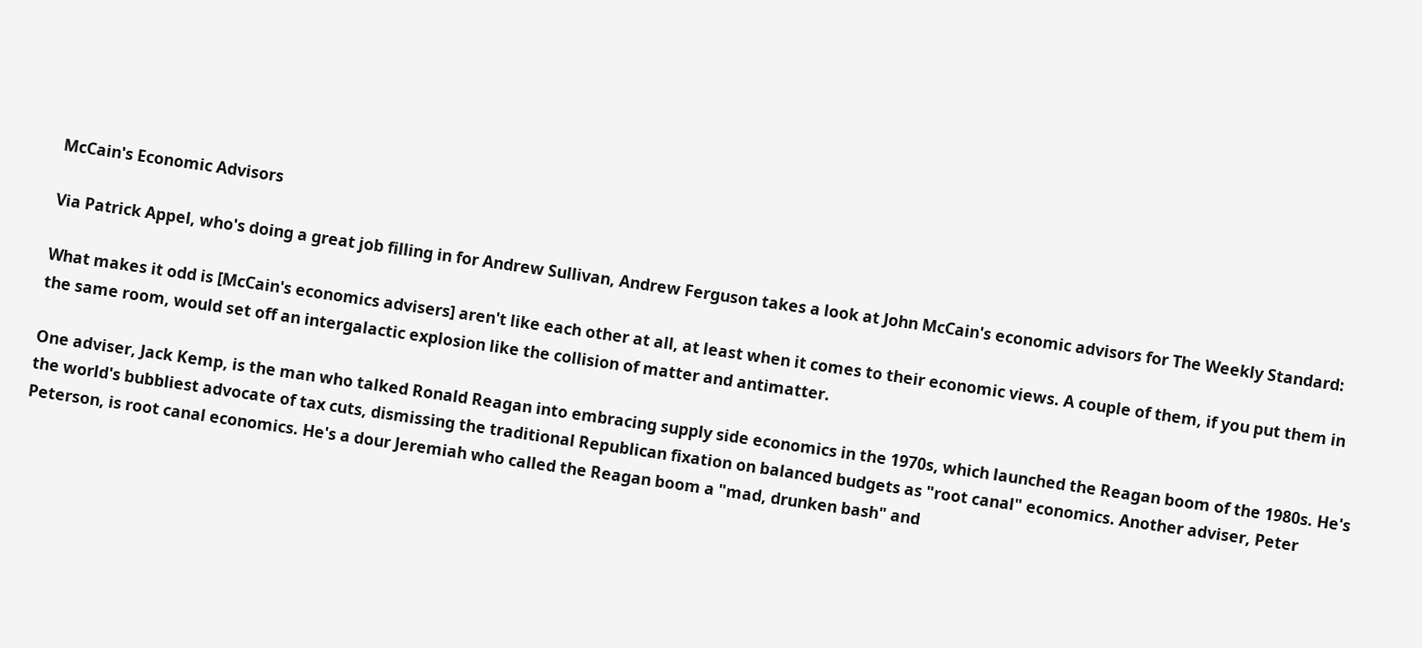McCain's Economic Advisors

Via Patrick Appel, who's doing a great job filling in for Andrew Sullivan, Andrew Ferguson takes a look at John McCain's economic advisors for The Weekly Standard:

What makes it odd is [McCain's economics advisers] aren't like each other at all, at least when it comes to their economic views. A couple of them, if you put them in the same room, would set off an intergalactic explosion like the collision of matter and antimatter.

One adviser, Jack Kemp, is the man who talked Ronald Reagan into embracing supply side economics in the 1970s, which launched the Reagan boom of the 1980s. He's the world's bubbliest advocate of tax cuts, dismissing the traditional Republican fixation on balanced budgets as "root canal" economics. Another adviser, Peter Peterson, is root canal economics. He's a dour Jeremiah who called the Reagan boom a "mad, drunken bash" and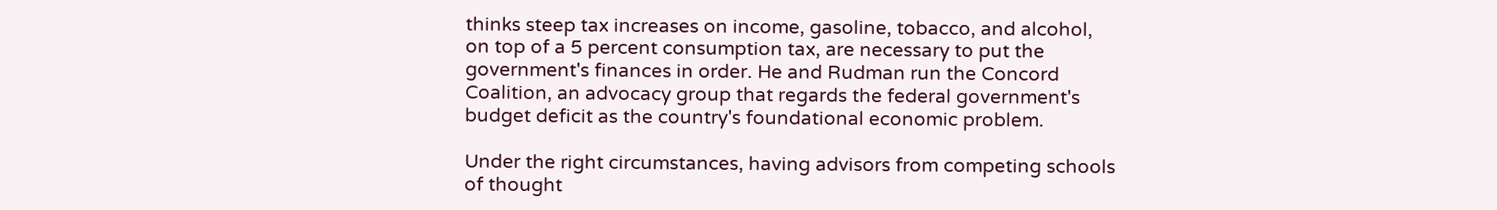thinks steep tax increases on income, gasoline, tobacco, and alcohol, on top of a 5 percent consumption tax, are necessary to put the government's finances in order. He and Rudman run the Concord Coalition, an advocacy group that regards the federal government's budget deficit as the country's foundational economic problem.

Under the right circumstances, having advisors from competing schools of thought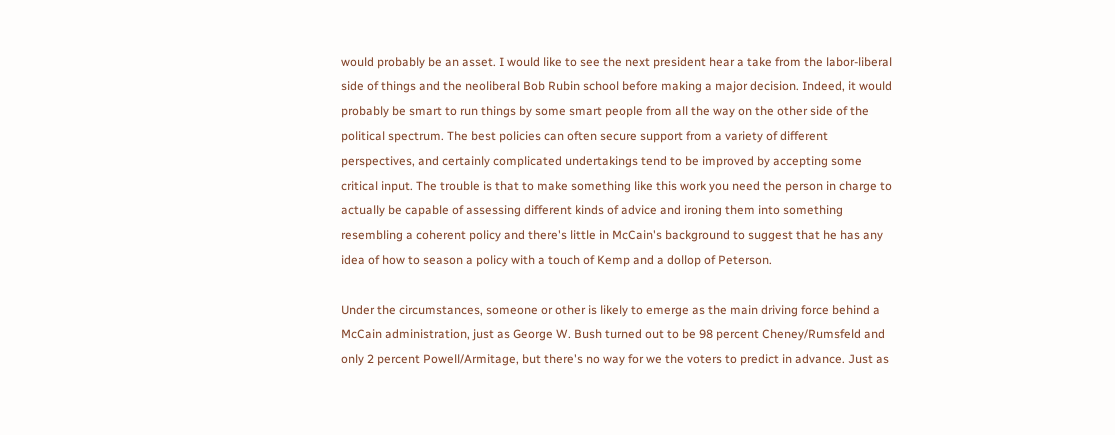would probably be an asset. I would like to see the next president hear a take from the labor-liberal side of things and the neoliberal Bob Rubin school before making a major decision. Indeed, it would probably be smart to run things by some smart people from all the way on the other side of the political spectrum. The best policies can often secure support from a variety of different perspectives, and certainly complicated undertakings tend to be improved by accepting some critical input. The trouble is that to make something like this work you need the person in charge to actually be capable of assessing different kinds of advice and ironing them into something resembling a coherent policy and there's little in McCain's background to suggest that he has any idea of how to season a policy with a touch of Kemp and a dollop of Peterson.

Under the circumstances, someone or other is likely to emerge as the main driving force behind a McCain administration, just as George W. Bush turned out to be 98 percent Cheney/Rumsfeld and only 2 percent Powell/Armitage, but there's no way for we the voters to predict in advance. Just as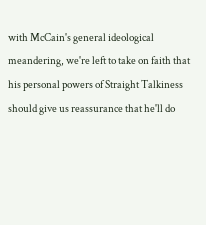with McCain's general ideological meandering, we're left to take on faith that his personal powers of Straight Talkiness should give us reassurance that he'll do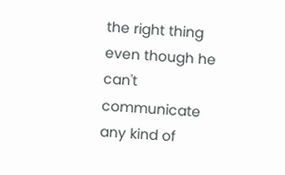the right thing even though he can't communicate any kind of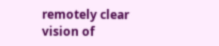remotely clear vision of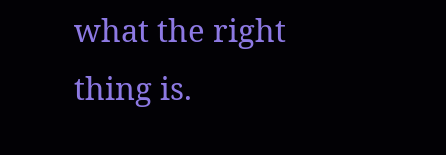what the right thing is.